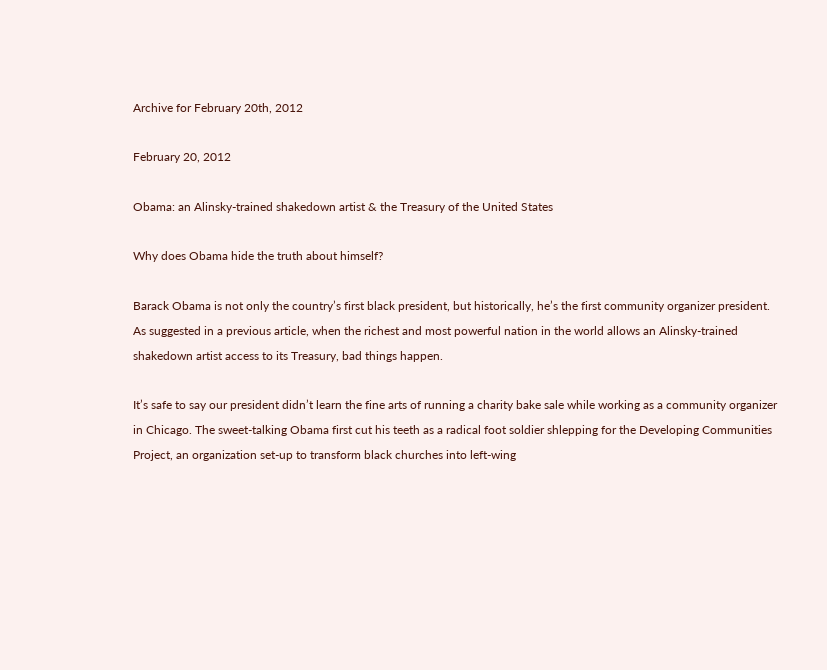Archive for February 20th, 2012

February 20, 2012

Obama: an Alinsky-trained shakedown artist & the Treasury of the United States

Why does Obama hide the truth about himself?

Barack Obama is not only the country’s first black president, but historically, he’s the first community organizer president.  As suggested in a previous article, when the richest and most powerful nation in the world allows an Alinsky-trained shakedown artist access to its Treasury, bad things happen.

It’s safe to say our president didn’t learn the fine arts of running a charity bake sale while working as a community organizer in Chicago. The sweet-talking Obama first cut his teeth as a radical foot soldier shlepping for the Developing Communities Project, an organization set-up to transform black churches into left-wing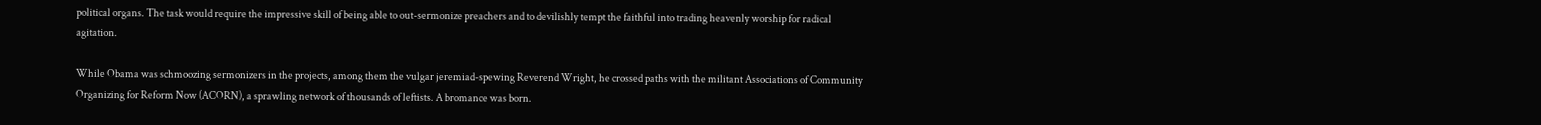political organs. The task would require the impressive skill of being able to out-sermonize preachers and to devilishly tempt the faithful into trading heavenly worship for radical agitation.

While Obama was schmoozing sermonizers in the projects, among them the vulgar jeremiad-spewing Reverend Wright, he crossed paths with the militant Associations of Community Organizing for Reform Now (ACORN), a sprawling network of thousands of leftists. A bromance was born.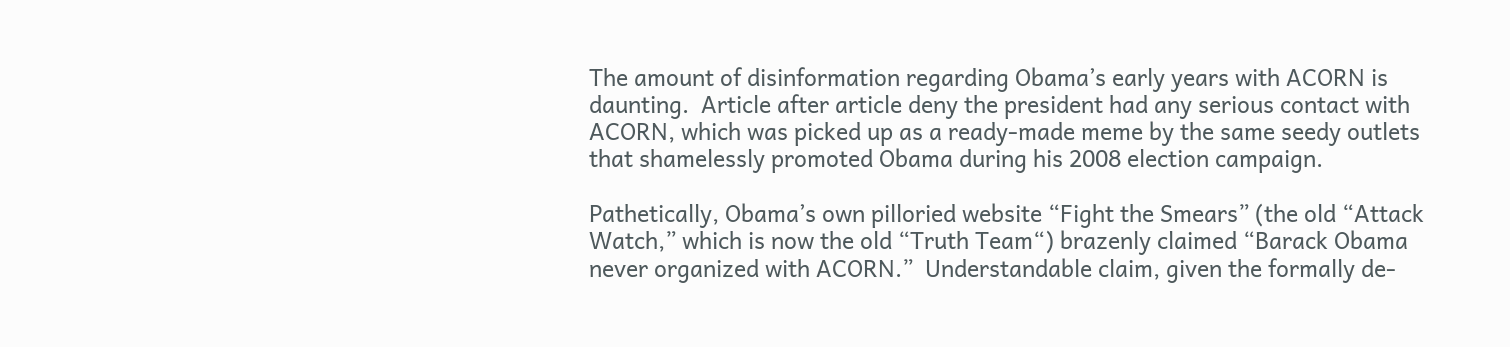The amount of disinformation regarding Obama’s early years with ACORN is daunting.  Article after article deny the president had any serious contact with ACORN, which was picked up as a ready-made meme by the same seedy outlets that shamelessly promoted Obama during his 2008 election campaign.

Pathetically, Obama’s own pilloried website “Fight the Smears” (the old “Attack Watch,” which is now the old “Truth Team“) brazenly claimed “Barack Obama never organized with ACORN.”  Understandable claim, given the formally de-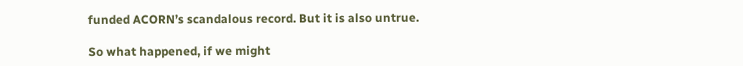funded ACORN’s scandalous record. But it is also untrue.

So what happened, if we might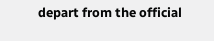depart from the official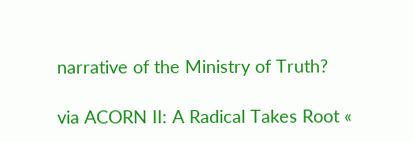narrative of the Ministry of Truth?

via ACORN II: A Radical Takes Root «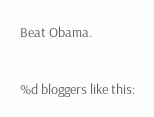Beat Obama.

%d bloggers like this: